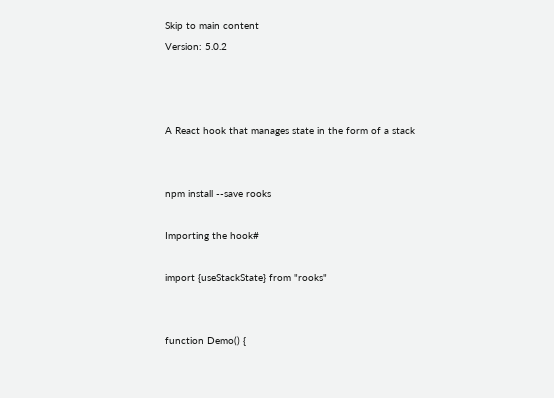Skip to main content
Version: 5.0.2



A React hook that manages state in the form of a stack


npm install --save rooks

Importing the hook#

import {useStackState} from "rooks"


function Demo() {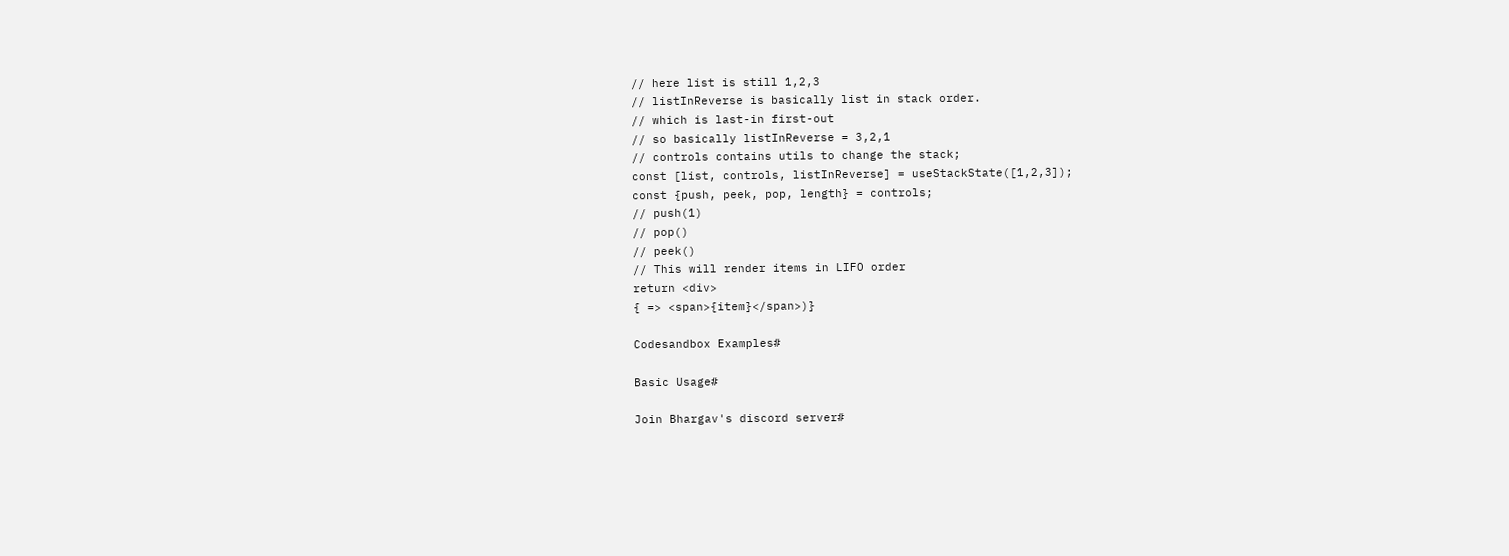// here list is still 1,2,3
// listInReverse is basically list in stack order.
// which is last-in first-out
// so basically listInReverse = 3,2,1
// controls contains utils to change the stack;
const [list, controls, listInReverse] = useStackState([1,2,3]);
const {push, peek, pop, length} = controls;
// push(1)
// pop()
// peek()
// This will render items in LIFO order
return <div>
{ => <span>{item}</span>)}

Codesandbox Examples#

Basic Usage#

Join Bhargav's discord server#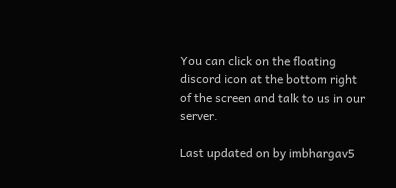You can click on the floating discord icon at the bottom right of the screen and talk to us in our server.

Last updated on by imbhargav5